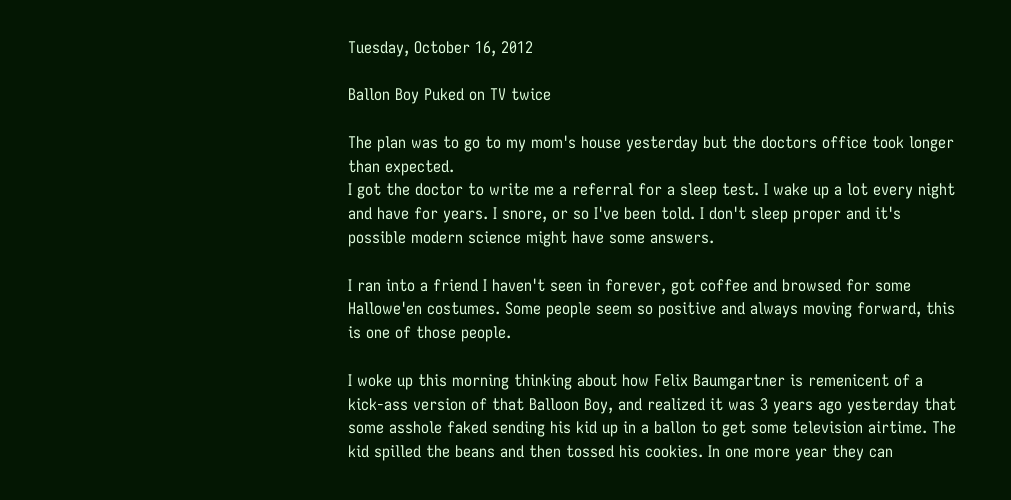Tuesday, October 16, 2012

Ballon Boy Puked on TV twice

The plan was to go to my mom's house yesterday but the doctors office took longer than expected.
I got the doctor to write me a referral for a sleep test. I wake up a lot every night and have for years. I snore, or so I've been told. I don't sleep proper and it's possible modern science might have some answers.

I ran into a friend I haven't seen in forever, got coffee and browsed for some Hallowe'en costumes. Some people seem so positive and always moving forward, this is one of those people.

I woke up this morning thinking about how Felix Baumgartner is remenicent of a kick-ass version of that Balloon Boy, and realized it was 3 years ago yesterday that some asshole faked sending his kid up in a ballon to get some television airtime. The kid spilled the beans and then tossed his cookies. In one more year they can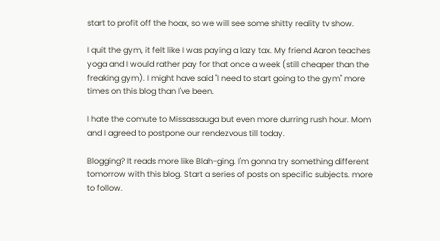start to profit off the hoax, so we will see some shitty reality tv show.

I quit the gym, it felt like I was paying a lazy tax. My friend Aaron teaches yoga and I would rather pay for that once a week (still cheaper than the freaking gym). I might have said "I need to start going to the gym" more times on this blog than I've been.

I hate the comute to Missassauga but even more durring rush hour. Mom and I agreed to postpone our rendezvous till today.

Blogging? It reads more like Blah-ging. I'm gonna try something different tomorrow with this blog. Start a series of posts on specific subjects. more to follow.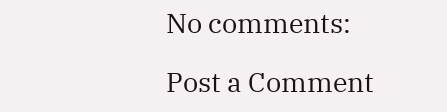No comments:

Post a Comment